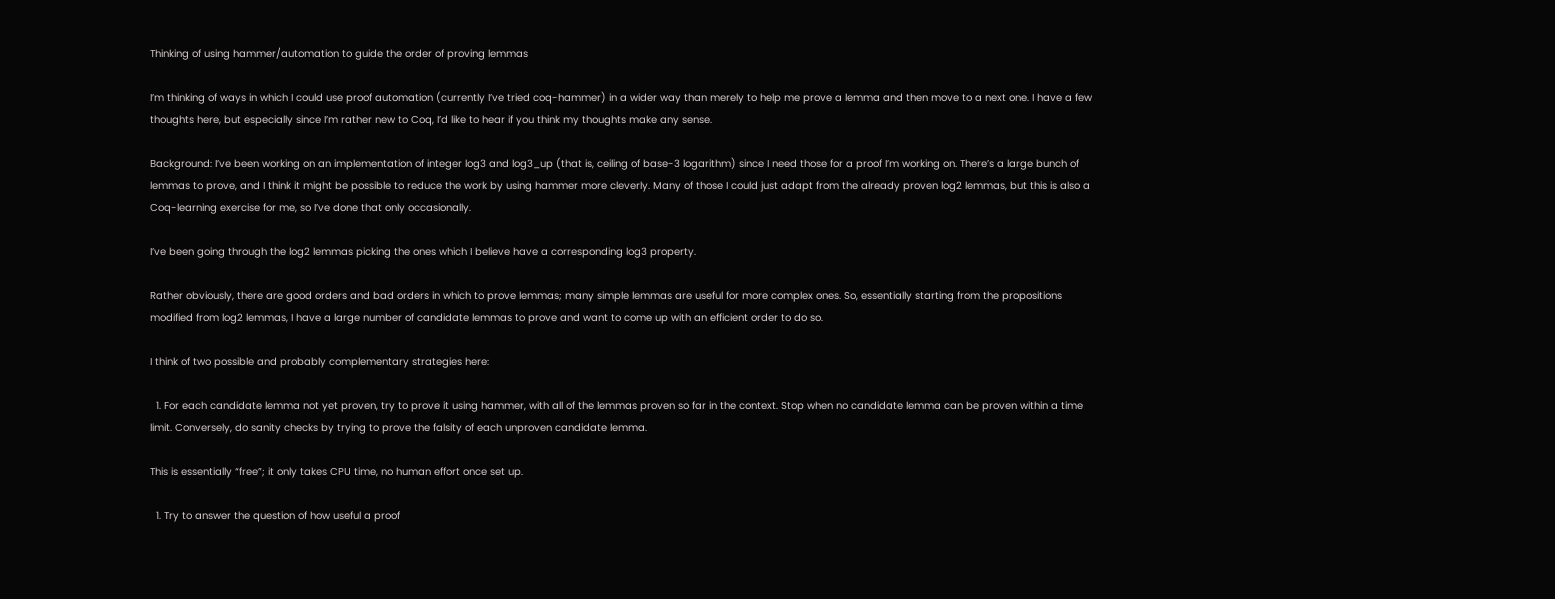Thinking of using hammer/automation to guide the order of proving lemmas

I’m thinking of ways in which I could use proof automation (currently I’ve tried coq-hammer) in a wider way than merely to help me prove a lemma and then move to a next one. I have a few thoughts here, but especially since I’m rather new to Coq, I’d like to hear if you think my thoughts make any sense.

Background: I’ve been working on an implementation of integer log3 and log3_up (that is, ceiling of base-3 logarithm) since I need those for a proof I’m working on. There’s a large bunch of lemmas to prove, and I think it might be possible to reduce the work by using hammer more cleverly. Many of those I could just adapt from the already proven log2 lemmas, but this is also a Coq-learning exercise for me, so I’ve done that only occasionally.

I’ve been going through the log2 lemmas picking the ones which I believe have a corresponding log3 property.

Rather obviously, there are good orders and bad orders in which to prove lemmas; many simple lemmas are useful for more complex ones. So, essentially starting from the propositions modified from log2 lemmas, I have a large number of candidate lemmas to prove and want to come up with an efficient order to do so.

I think of two possible and probably complementary strategies here:

  1. For each candidate lemma not yet proven, try to prove it using hammer, with all of the lemmas proven so far in the context. Stop when no candidate lemma can be proven within a time limit. Conversely, do sanity checks by trying to prove the falsity of each unproven candidate lemma.

This is essentially “free”; it only takes CPU time, no human effort once set up.

  1. Try to answer the question of how useful a proof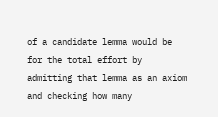of a candidate lemma would be for the total effort by admitting that lemma as an axiom and checking how many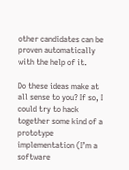other candidates can be proven automatically with the help of it.

Do these ideas make at all sense to you? If so, I could try to hack together some kind of a prototype implementation (I’m a software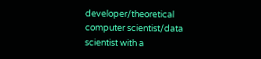developer/theoretical computer scientist/data scientist with a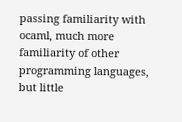passing familiarity with ocaml, much more familiarity of other programming languages, but little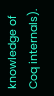knowledge of Coq internals).